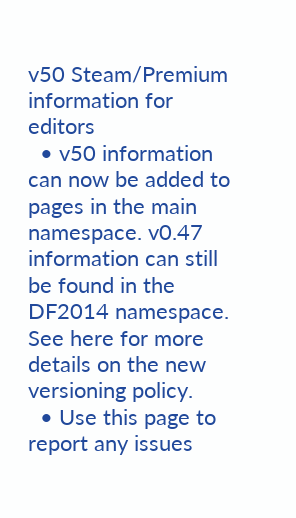v50 Steam/Premium information for editors
  • v50 information can now be added to pages in the main namespace. v0.47 information can still be found in the DF2014 namespace. See here for more details on the new versioning policy.
  • Use this page to report any issues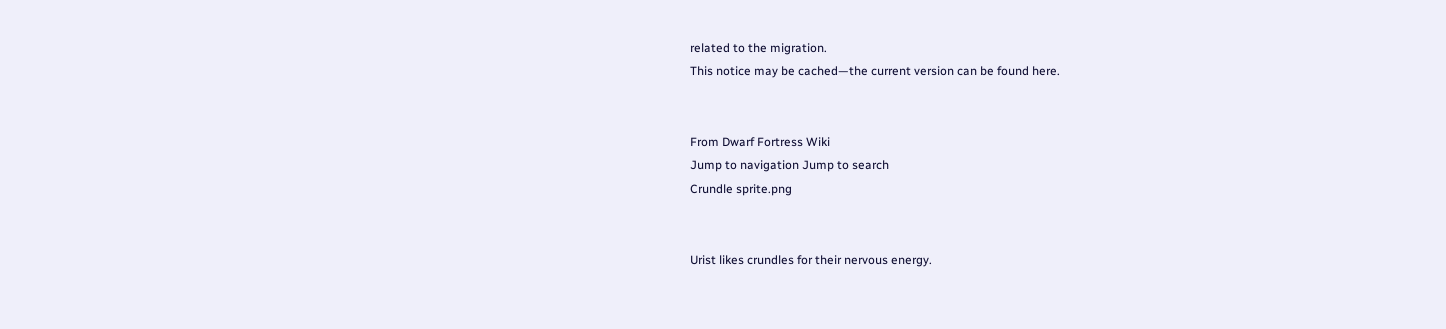related to the migration.
This notice may be cached—the current version can be found here.


From Dwarf Fortress Wiki
Jump to navigation Jump to search
Crundle sprite.png


Urist likes crundles for their nervous energy.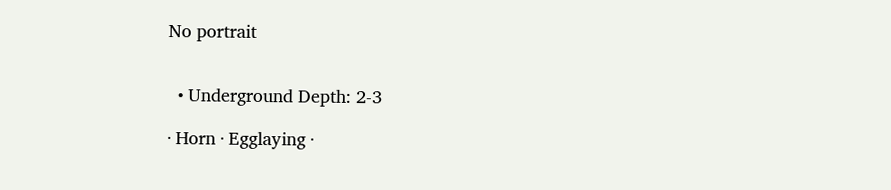No portrait


  • Underground Depth: 2-3

· Horn · Egglaying ·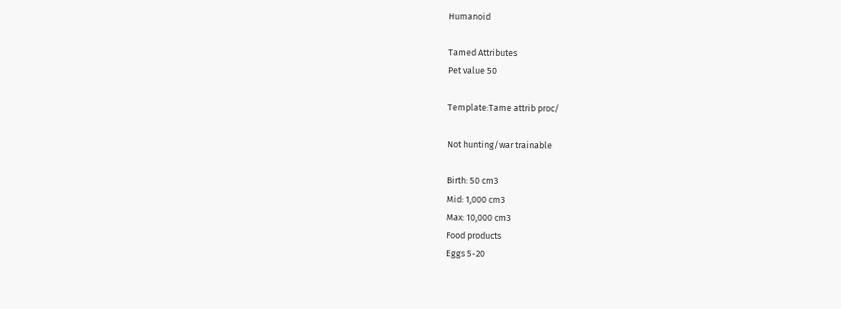Humanoid

Tamed Attributes
Pet value 50

Template:Tame attrib proc/

Not hunting/war trainable

Birth: 50 cm3
Mid: 1,000 cm3
Max: 10,000 cm3
Food products
Eggs 5-20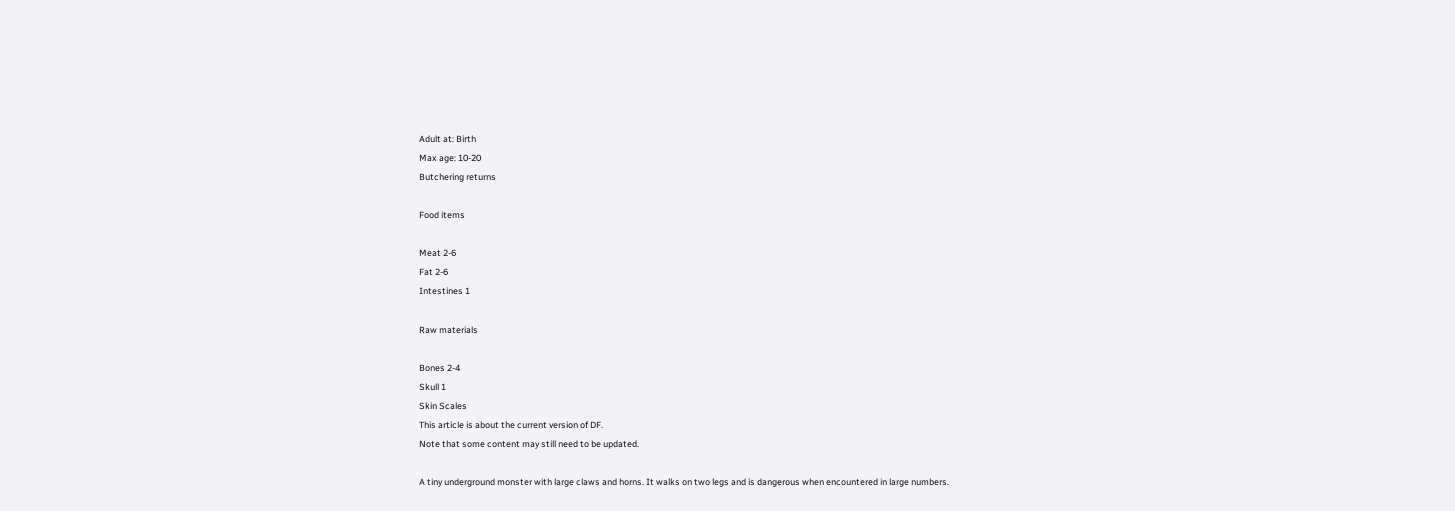Adult at: Birth
Max age: 10-20
Butchering returns

Food items

Meat 2-6
Fat 2-6
Intestines 1

Raw materials

Bones 2-4
Skull 1
Skin Scales
This article is about the current version of DF.
Note that some content may still need to be updated.

A tiny underground monster with large claws and horns. It walks on two legs and is dangerous when encountered in large numbers.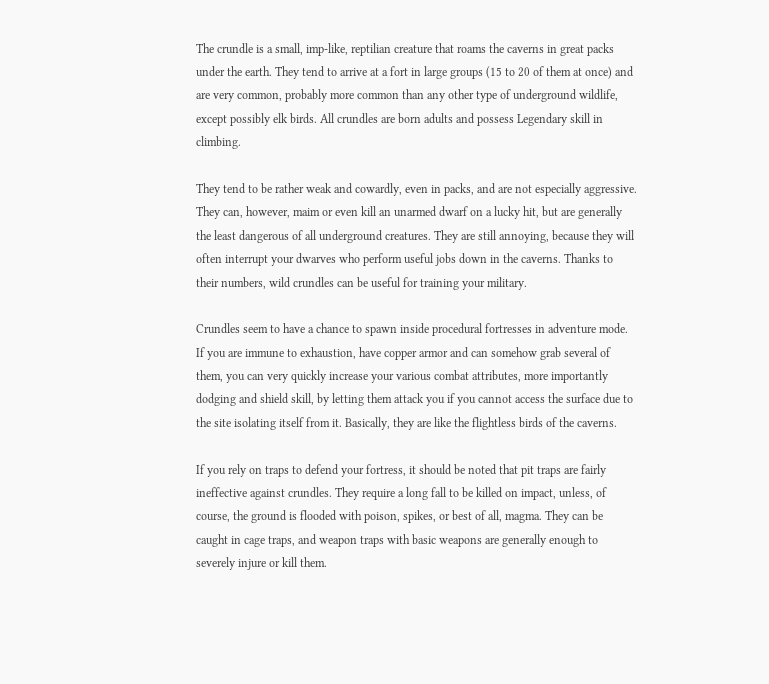The crundle is a small, imp-like, reptilian creature that roams the caverns in great packs under the earth. They tend to arrive at a fort in large groups (15 to 20 of them at once) and are very common, probably more common than any other type of underground wildlife, except possibly elk birds. All crundles are born adults and possess Legendary skill in climbing.

They tend to be rather weak and cowardly, even in packs, and are not especially aggressive. They can, however, maim or even kill an unarmed dwarf on a lucky hit, but are generally the least dangerous of all underground creatures. They are still annoying, because they will often interrupt your dwarves who perform useful jobs down in the caverns. Thanks to their numbers, wild crundles can be useful for training your military.

Crundles seem to have a chance to spawn inside procedural fortresses in adventure mode. If you are immune to exhaustion, have copper armor and can somehow grab several of them, you can very quickly increase your various combat attributes, more importantly dodging and shield skill, by letting them attack you if you cannot access the surface due to the site isolating itself from it. Basically, they are like the flightless birds of the caverns.

If you rely on traps to defend your fortress, it should be noted that pit traps are fairly ineffective against crundles. They require a long fall to be killed on impact, unless, of course, the ground is flooded with poison, spikes, or best of all, magma. They can be caught in cage traps, and weapon traps with basic weapons are generally enough to severely injure or kill them.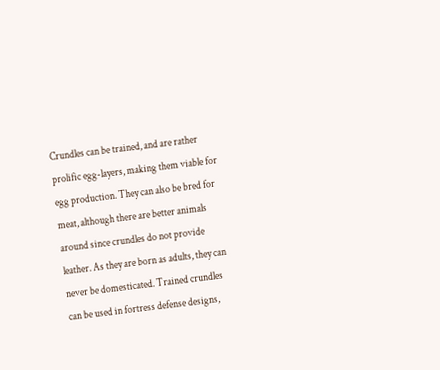Crundles can be trained, and are rather prolific egg-layers, making them viable for egg production. They can also be bred for meat, although there are better animals around since crundles do not provide leather. As they are born as adults, they can never be domesticated. Trained crundles can be used in fortress defense designs,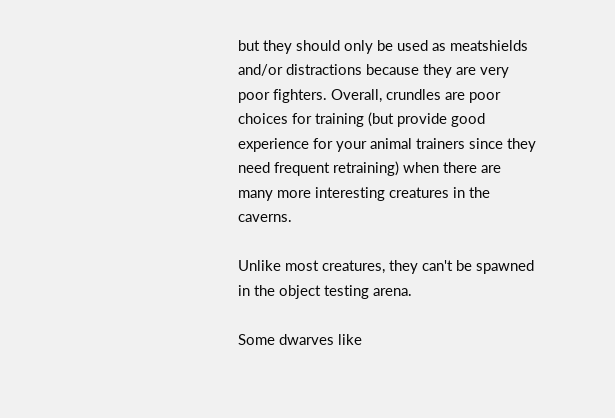but they should only be used as meatshields and/or distractions because they are very poor fighters. Overall, crundles are poor choices for training (but provide good experience for your animal trainers since they need frequent retraining) when there are many more interesting creatures in the caverns.

Unlike most creatures, they can't be spawned in the object testing arena.

Some dwarves like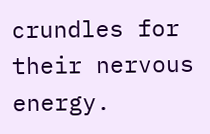crundles for their nervous energy.